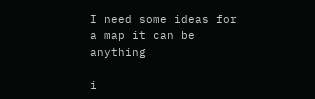I need some ideas for a map it can be anything

i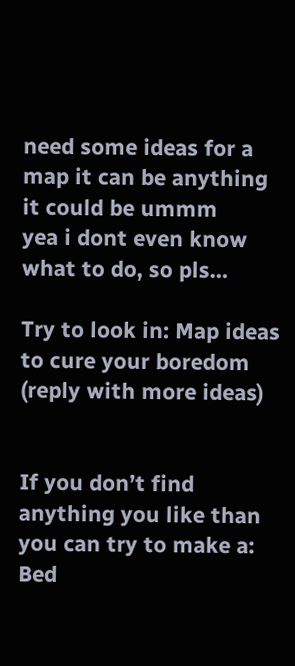need some ideas for a map it can be anything it could be ummm
yea i dont even know what to do, so pls…

Try to look in: Map ideas to cure your boredom (reply with more ideas)


If you don’t find anything you like than you can try to make a:
Bed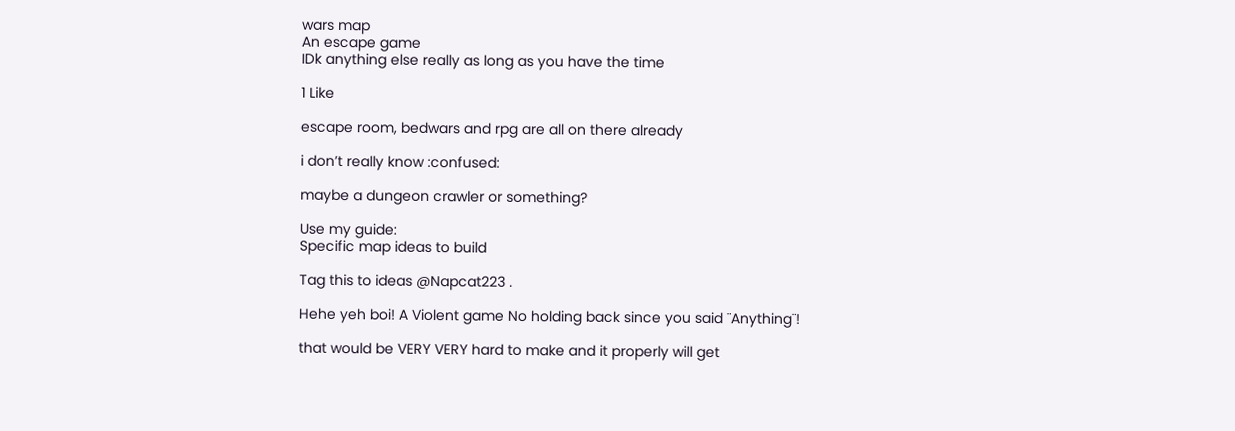wars map
An escape game
IDk anything else really as long as you have the time

1 Like

escape room, bedwars and rpg are all on there already

i don’t really know :confused:

maybe a dungeon crawler or something?

Use my guide:
Specific map ideas to build

Tag this to ideas @Napcat223 .

Hehe yeh boi! A Violent game No holding back since you said ¨Anything¨!

that would be VERY VERY hard to make and it properly will get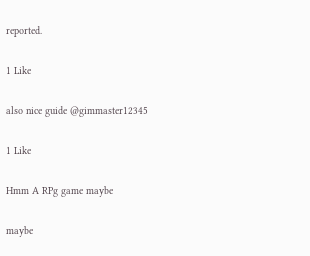reported.

1 Like

also nice guide @gimmaster12345

1 Like

Hmm A RPg game maybe

maybe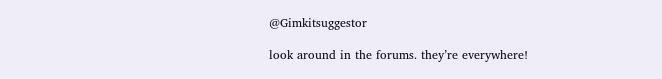@Gimkitsuggestor

look around in the forums. they’re everywhere!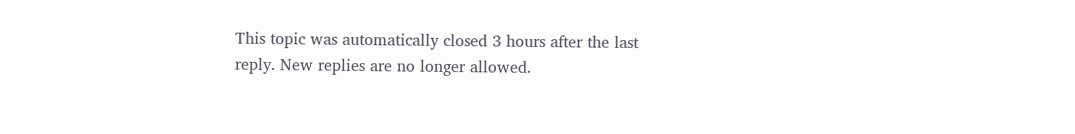This topic was automatically closed 3 hours after the last reply. New replies are no longer allowed.